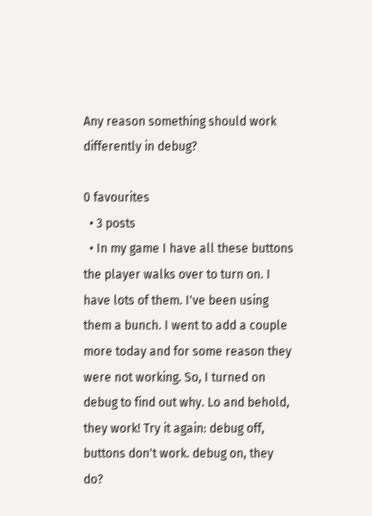Any reason something should work differently in debug?

0 favourites
  • 3 posts
  • In my game I have all these buttons the player walks over to turn on. I have lots of them. I've been using them a bunch. I went to add a couple more today and for some reason they were not working. So, I turned on debug to find out why. Lo and behold, they work! Try it again: debug off, buttons don't work. debug on, they do?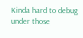Kinda hard to debug under those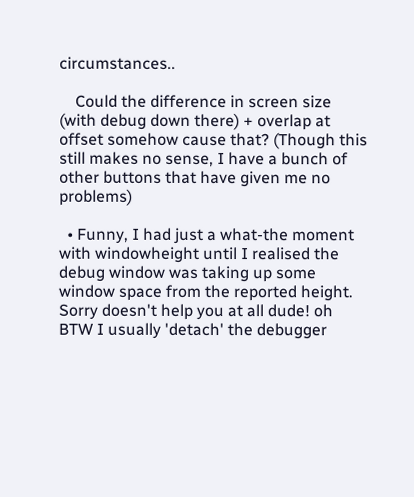circumstances..

    Could the difference in screen size (with debug down there) + overlap at offset somehow cause that? (Though this still makes no sense, I have a bunch of other buttons that have given me no problems)

  • Funny, I had just a what-the moment with windowheight until I realised the debug window was taking up some window space from the reported height. Sorry doesn't help you at all dude! oh BTW I usually 'detach' the debugger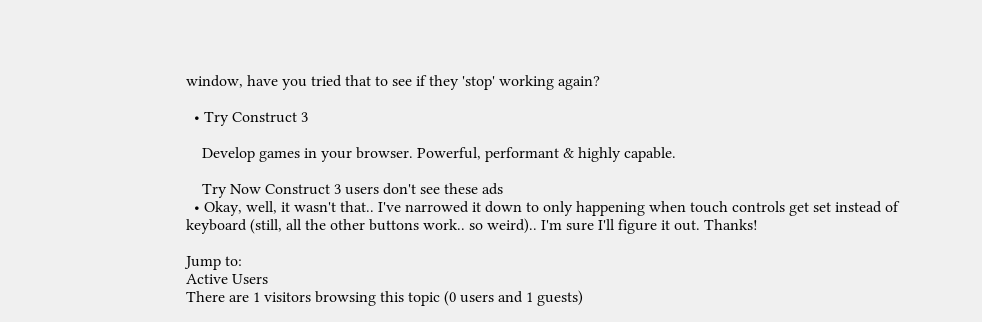window, have you tried that to see if they 'stop' working again?

  • Try Construct 3

    Develop games in your browser. Powerful, performant & highly capable.

    Try Now Construct 3 users don't see these ads
  • Okay, well, it wasn't that.. I've narrowed it down to only happening when touch controls get set instead of keyboard (still, all the other buttons work.. so weird).. I'm sure I'll figure it out. Thanks!

Jump to:
Active Users
There are 1 visitors browsing this topic (0 users and 1 guests)